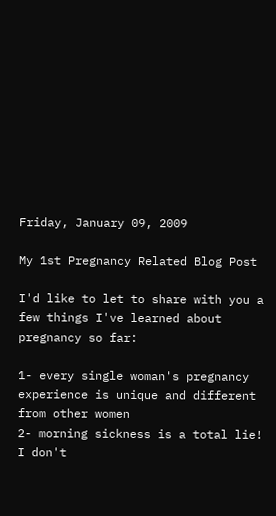Friday, January 09, 2009

My 1st Pregnancy Related Blog Post

I'd like to let to share with you a few things I've learned about pregnancy so far:

1- every single woman's pregnancy experience is unique and different from other women
2- morning sickness is a total lie! I don't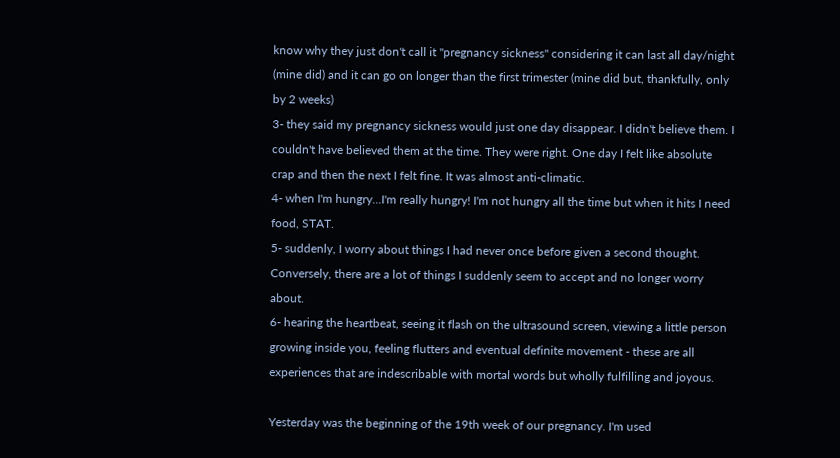know why they just don't call it "pregnancy sickness" considering it can last all day/night (mine did) and it can go on longer than the first trimester (mine did but, thankfully, only by 2 weeks)
3- they said my pregnancy sickness would just one day disappear. I didn't believe them. I couldn't have believed them at the time. They were right. One day I felt like absolute crap and then the next I felt fine. It was almost anti-climatic.
4- when I'm hungry...I'm really hungry! I'm not hungry all the time but when it hits I need food, STAT.
5- suddenly, I worry about things I had never once before given a second thought. Conversely, there are a lot of things I suddenly seem to accept and no longer worry about.
6- hearing the heartbeat, seeing it flash on the ultrasound screen, viewing a little person growing inside you, feeling flutters and eventual definite movement - these are all experiences that are indescribable with mortal words but wholly fulfilling and joyous.

Yesterday was the beginning of the 19th week of our pregnancy. I'm used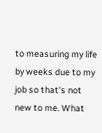to measuring my life by weeks due to my job so that's not new to me. What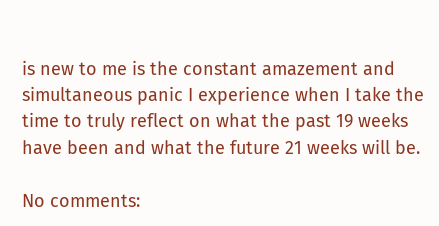is new to me is the constant amazement and simultaneous panic I experience when I take the time to truly reflect on what the past 19 weeks have been and what the future 21 weeks will be.

No comments: